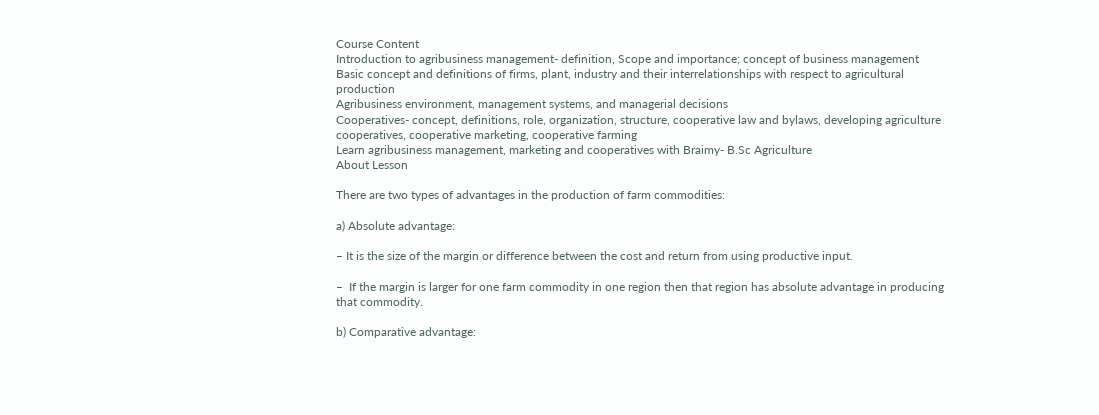Course Content
Introduction to agribusiness management- definition, Scope and importance; concept of business management
Basic concept and definitions of firms, plant, industry and their interrelationships with respect to agricultural production
Agribusiness environment, management systems, and managerial decisions
Cooperatives- concept, definitions, role, organization, structure, cooperative law and bylaws, developing agriculture cooperatives, cooperative marketing, cooperative farming
Learn agribusiness management, marketing and cooperatives with Braimy- B.Sc Agriculture
About Lesson

There are two types of advantages in the production of farm commodities:

a) Absolute advantage:

– It is the size of the margin or difference between the cost and return from using productive input.

–  If the margin is larger for one farm commodity in one region then that region has absolute advantage in producing that commodity.

b) Comparative advantage: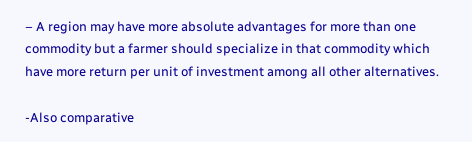– A region may have more absolute advantages for more than one commodity but a farmer should specialize in that commodity which have more return per unit of investment among all other alternatives.

-Also comparative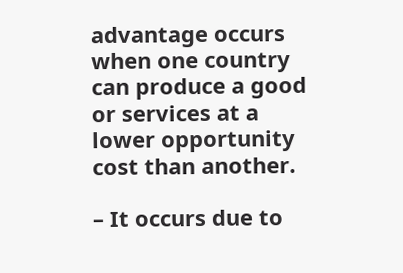advantage occurs when one country can produce a good or services at a lower opportunity cost than another.

– It occurs due to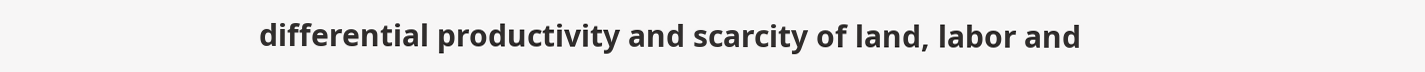differential productivity and scarcity of land, labor and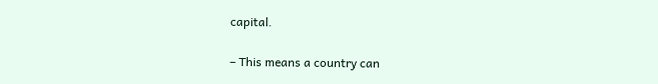capital.

– This means a country can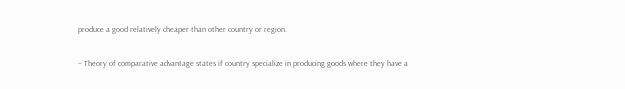produce a good relatively cheaper than other country or region.

– Theory of comparative advantage states if country specialize in producing goods where they have a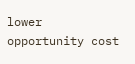lower opportunity cost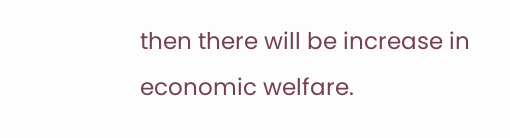then there will be increase in economic welfare.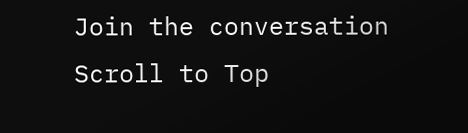Join the conversation
Scroll to Top